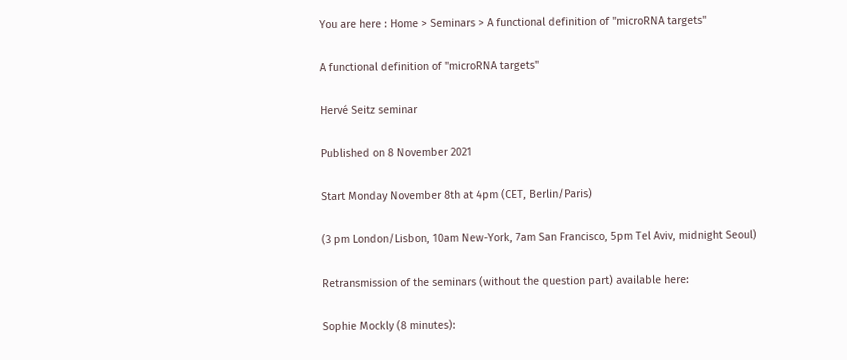You are here : Home > Seminars > A functional definition of "microRNA targets"

A functional definition of "microRNA targets"

Hervé Seitz seminar

Published on 8 November 2021

Start Monday November 8th at 4pm (CET, Berlin/Paris)

(3 pm London/Lisbon, 10am New-York, 7am San Francisco, 5pm Tel Aviv, midnight Seoul)

Retransmission of the seminars (without the question part) available here:

Sophie Mockly (8 minutes):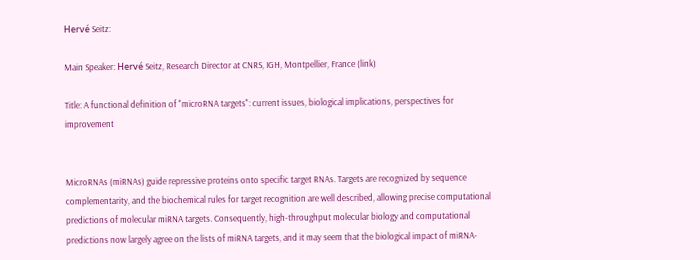Hervé Seitz:

Main Speaker: Hervé Seitz, Research Director at CNRS, IGH, Montpellier, France (link)

Title: A functional definition of "microRNA targets": current issues, biological implications, perspectives for improvement


MicroRNAs (miRNAs) guide repressive proteins onto specific target RNAs. Targets are recognized by sequence complementarity, and the biochemical rules for target recognition are well described, allowing precise computational predictions of molecular miRNA targets. Consequently, high-throughput molecular biology and computational predictions now largely agree on the lists of miRNA targets, and it may seem that the biological impact of miRNA-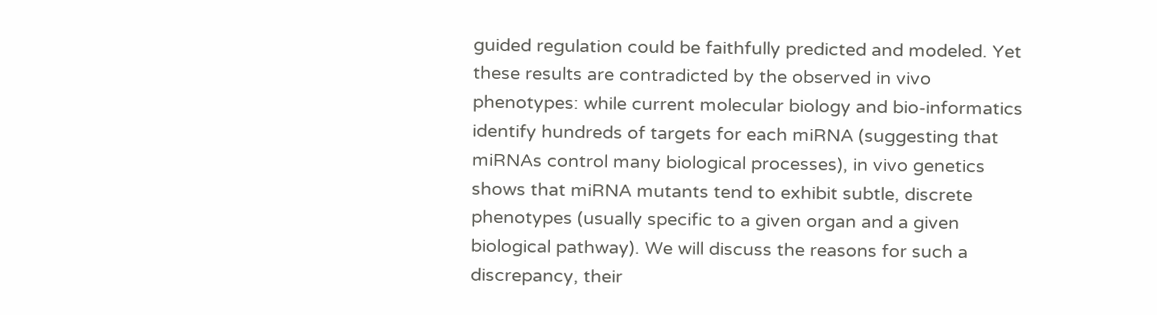guided regulation could be faithfully predicted and modeled. Yet these results are contradicted by the observed in vivo phenotypes: while current molecular biology and bio-informatics identify hundreds of targets for each miRNA (suggesting that miRNAs control many biological processes), in vivo genetics shows that miRNA mutants tend to exhibit subtle, discrete phenotypes (usually specific to a given organ and a given biological pathway). We will discuss the reasons for such a discrepancy, their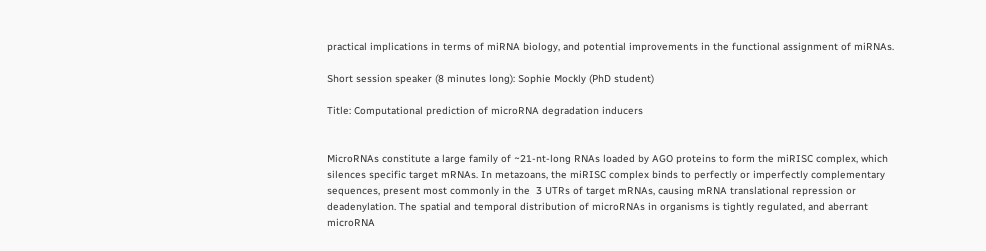practical implications in terms of miRNA biology, and potential improvements in the functional assignment of miRNAs.

Short session speaker (8 minutes long): Sophie Mockly (PhD student)

Title: Computational prediction of microRNA degradation inducers


MicroRNAs constitute a large family of ~21-nt-long RNAs loaded by AGO proteins to form the miRISC complex, which silences specific target mRNAs. In metazoans, the miRISC complex binds to perfectly or imperfectly complementary sequences, present most commonly in the  3 UTRs of target mRNAs, causing mRNA translational repression or deadenylation. The spatial and temporal distribution of microRNAs in organisms is tightly regulated, and aberrant microRNA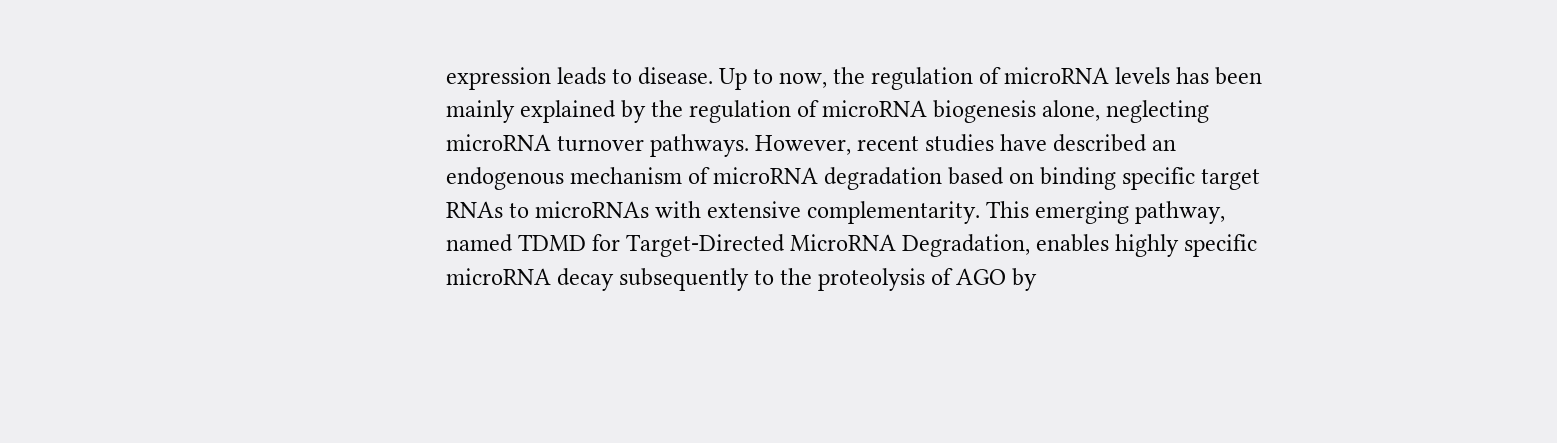expression leads to disease. Up to now, the regulation of microRNA levels has been mainly explained by the regulation of microRNA biogenesis alone, neglecting microRNA turnover pathways. However, recent studies have described an endogenous mechanism of microRNA degradation based on binding specific target RNAs to microRNAs with extensive complementarity. This emerging pathway, named TDMD for Target-Directed MicroRNA Degradation, enables highly specific microRNA decay subsequently to the proteolysis of AGO by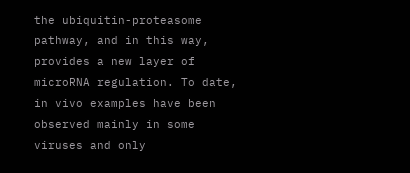the ubiquitin-proteasome pathway, and in this way, provides a new layer of microRNA regulation. To date, in vivo examples have been observed mainly in some viruses and only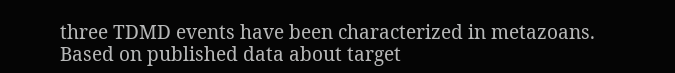three TDMD events have been characterized in metazoans. Based on published data about target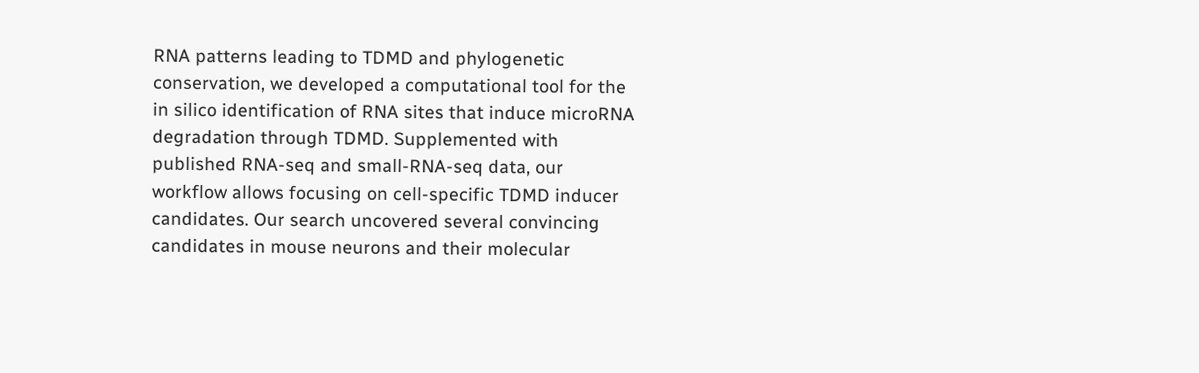RNA patterns leading to TDMD and phylogenetic conservation, we developed a computational tool for the in silico identification of RNA sites that induce microRNA degradation through TDMD. Supplemented with published RNA-seq and small-RNA-seq data, our workflow allows focusing on cell-specific TDMD inducer candidates. Our search uncovered several convincing candidates in mouse neurons and their molecular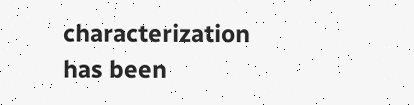characterization has been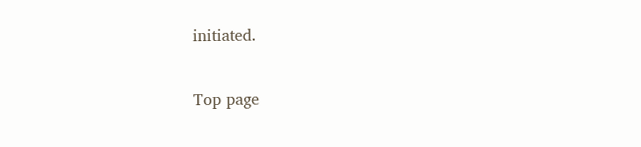initiated.

Top page